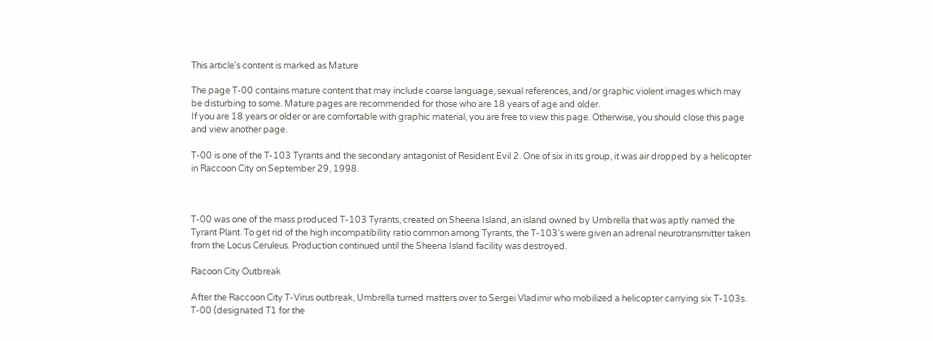This article's content is marked as Mature

The page T-00 contains mature content that may include coarse language, sexual references, and/or graphic violent images which may be disturbing to some. Mature pages are recommended for those who are 18 years of age and older.
If you are 18 years or older or are comfortable with graphic material, you are free to view this page. Otherwise, you should close this page and view another page.

T-00 is one of the T-103 Tyrants and the secondary antagonist of Resident Evil 2. One of six in its group, it was air dropped by a helicopter in Raccoon City on September 29, 1998.



T-00 was one of the mass produced T-103 Tyrants, created on Sheena Island, an island owned by Umbrella that was aptly named the Tyrant Plant. To get rid of the high incompatibility ratio common among Tyrants, the T-103's were given an adrenal neurotransmitter taken from the Locus Ceruleus. Production continued until the Sheena Island facility was destroyed.

Racoon City Outbreak

After the Raccoon City T-Virus outbreak, Umbrella turned matters over to Sergei Vladimir who mobilized a helicopter carrying six T-103s. T-00 (designated T1 for the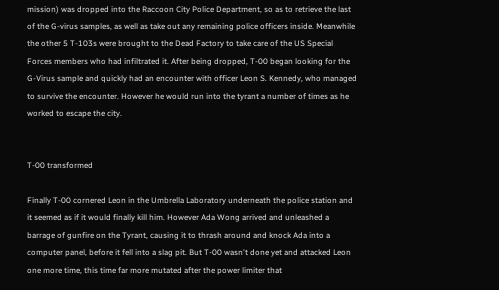mission) was dropped into the Raccoon City Police Department, so as to retrieve the last of the G-virus samples, as well as take out any remaining police officers inside. Meanwhile the other 5 T-103s were brought to the Dead Factory to take care of the US Special Forces members who had infiltrated it. After being dropped, T-00 began looking for the G-Virus sample and quickly had an encounter with officer Leon S. Kennedy, who managed to survive the encounter. However he would run into the tyrant a number of times as he worked to escape the city.


T-00 transformed

Finally T-00 cornered Leon in the Umbrella Laboratory underneath the police station and it seemed as if it would finally kill him. However Ada Wong arrived and unleashed a barrage of gunfire on the Tyrant, causing it to thrash around and knock Ada into a computer panel, before it fell into a slag pit. But T-00 wasn't done yet and attacked Leon one more time, this time far more mutated after the power limiter that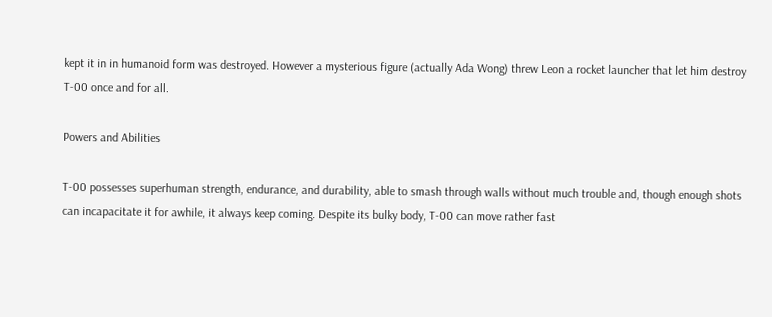kept it in in humanoid form was destroyed. However a mysterious figure (actually Ada Wong) threw Leon a rocket launcher that let him destroy T-00 once and for all.

Powers and Abilities

T-00 possesses superhuman strength, endurance, and durability, able to smash through walls without much trouble and, though enough shots can incapacitate it for awhile, it always keep coming. Despite its bulky body, T-00 can move rather fast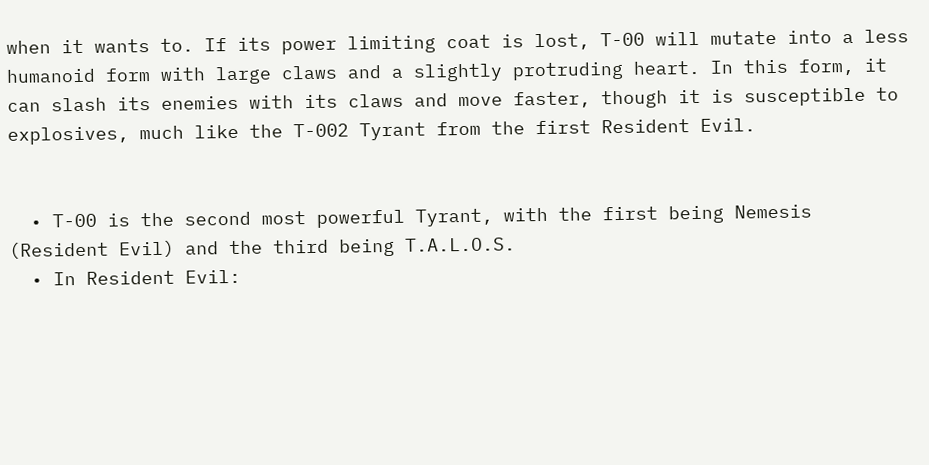when it wants to. If its power limiting coat is lost, T-00 will mutate into a less humanoid form with large claws and a slightly protruding heart. In this form, it can slash its enemies with its claws and move faster, though it is susceptible to explosives, much like the T-002 Tyrant from the first Resident Evil.


  • T-00 is the second most powerful Tyrant, with the first being Nemesis (Resident Evil) and the third being T.A.L.O.S.
  • In Resident Evil: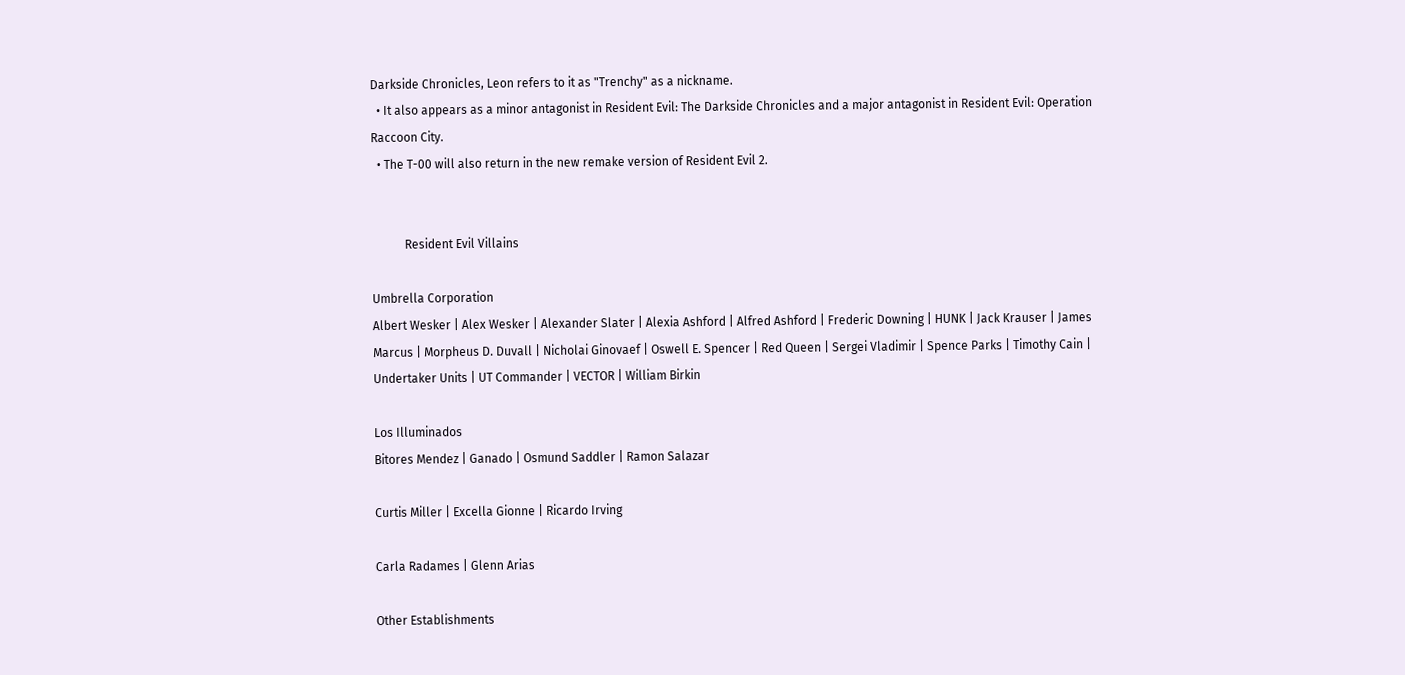Darkside Chronicles, Leon refers to it as "Trenchy" as a nickname.
  • It also appears as a minor antagonist in Resident Evil: The Darkside Chronicles and a major antagonist in Resident Evil: Operation Raccoon City.
  • The T-00 will also return in the new remake version of Resident Evil 2.


           Resident Evil Villains

Umbrella Corporation
Albert Wesker | Alex Wesker | Alexander Slater | Alexia Ashford | Alfred Ashford | Frederic Downing | HUNK | Jack Krauser | James Marcus | Morpheus D. Duvall | Nicholai Ginovaef | Oswell E. Spencer | Red Queen | Sergei Vladimir | Spence Parks | Timothy Cain | Undertaker Units | UT Commander | VECTOR | William Birkin

Los Illuminados
Bitores Mendez | Ganado | Osmund Saddler | Ramon Salazar

Curtis Miller | Excella Gionne | Ricardo Irving

Carla Radames | Glenn Arias

Other Establishments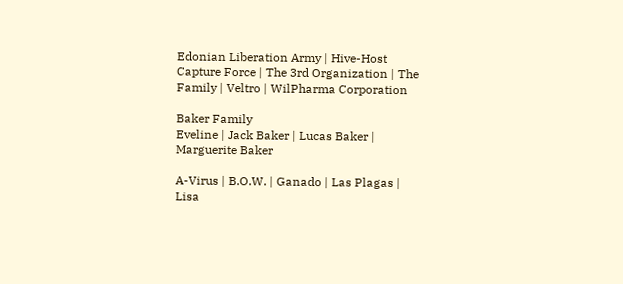Edonian Liberation Army | Hive-Host Capture Force | The 3rd Organization | The Family | Veltro | WilPharma Corporation

Baker Family
Eveline | Jack Baker | Lucas Baker | Marguerite Baker

A-Virus | B.O.W. | Ganado | Las Plagas | Lisa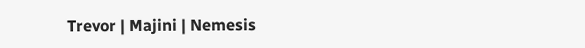Trevor | Majini | Nemesis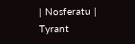| Nosferatu | Tyrant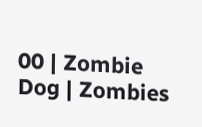00 | Zombie Dog | Zombies